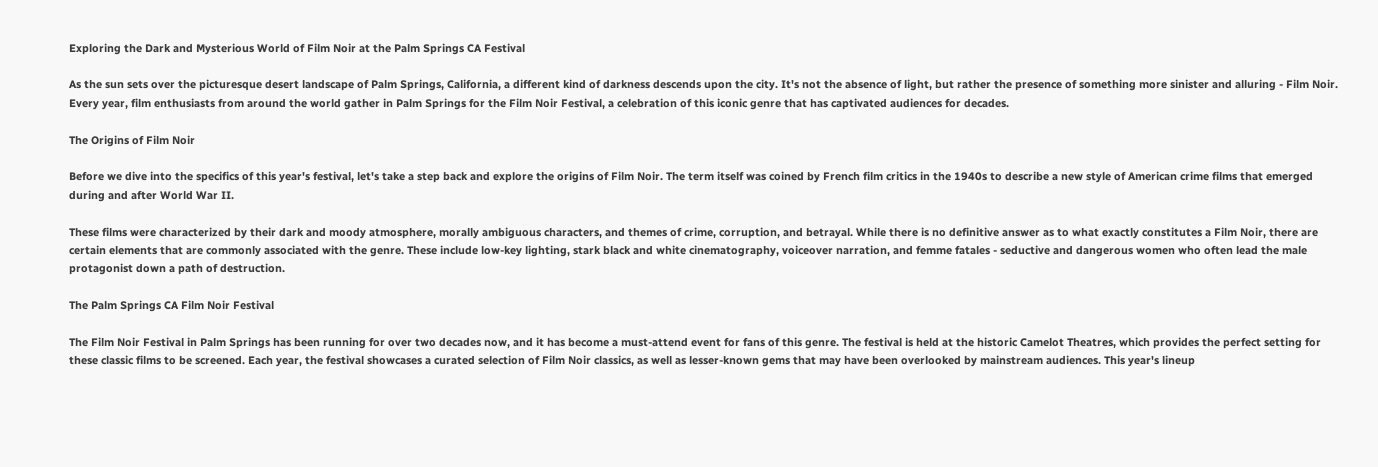Exploring the Dark and Mysterious World of Film Noir at the Palm Springs CA Festival

As the sun sets over the picturesque desert landscape of Palm Springs, California, a different kind of darkness descends upon the city. It's not the absence of light, but rather the presence of something more sinister and alluring - Film Noir. Every year, film enthusiasts from around the world gather in Palm Springs for the Film Noir Festival, a celebration of this iconic genre that has captivated audiences for decades.

The Origins of Film Noir

Before we dive into the specifics of this year's festival, let's take a step back and explore the origins of Film Noir. The term itself was coined by French film critics in the 1940s to describe a new style of American crime films that emerged during and after World War II.

These films were characterized by their dark and moody atmosphere, morally ambiguous characters, and themes of crime, corruption, and betrayal. While there is no definitive answer as to what exactly constitutes a Film Noir, there are certain elements that are commonly associated with the genre. These include low-key lighting, stark black and white cinematography, voiceover narration, and femme fatales - seductive and dangerous women who often lead the male protagonist down a path of destruction.

The Palm Springs CA Film Noir Festival

The Film Noir Festival in Palm Springs has been running for over two decades now, and it has become a must-attend event for fans of this genre. The festival is held at the historic Camelot Theatres, which provides the perfect setting for these classic films to be screened. Each year, the festival showcases a curated selection of Film Noir classics, as well as lesser-known gems that may have been overlooked by mainstream audiences. This year's lineup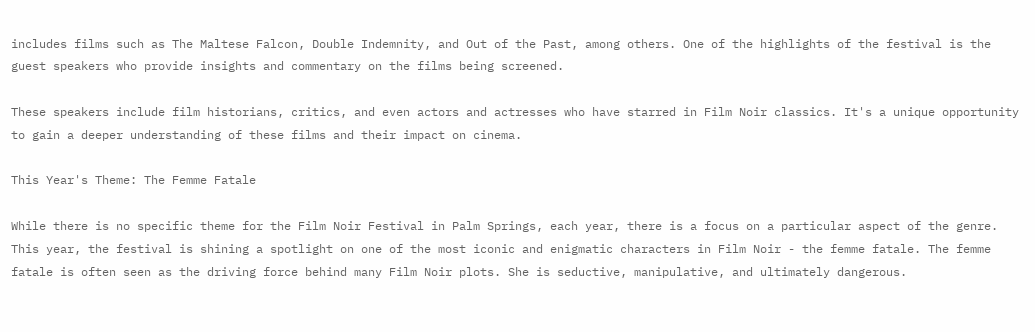includes films such as The Maltese Falcon, Double Indemnity, and Out of the Past, among others. One of the highlights of the festival is the guest speakers who provide insights and commentary on the films being screened.

These speakers include film historians, critics, and even actors and actresses who have starred in Film Noir classics. It's a unique opportunity to gain a deeper understanding of these films and their impact on cinema.

This Year's Theme: The Femme Fatale

While there is no specific theme for the Film Noir Festival in Palm Springs, each year, there is a focus on a particular aspect of the genre. This year, the festival is shining a spotlight on one of the most iconic and enigmatic characters in Film Noir - the femme fatale. The femme fatale is often seen as the driving force behind many Film Noir plots. She is seductive, manipulative, and ultimately dangerous.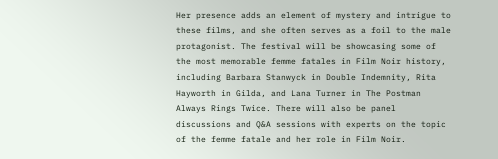Her presence adds an element of mystery and intrigue to these films, and she often serves as a foil to the male protagonist. The festival will be showcasing some of the most memorable femme fatales in Film Noir history, including Barbara Stanwyck in Double Indemnity, Rita Hayworth in Gilda, and Lana Turner in The Postman Always Rings Twice. There will also be panel discussions and Q&A sessions with experts on the topic of the femme fatale and her role in Film Noir.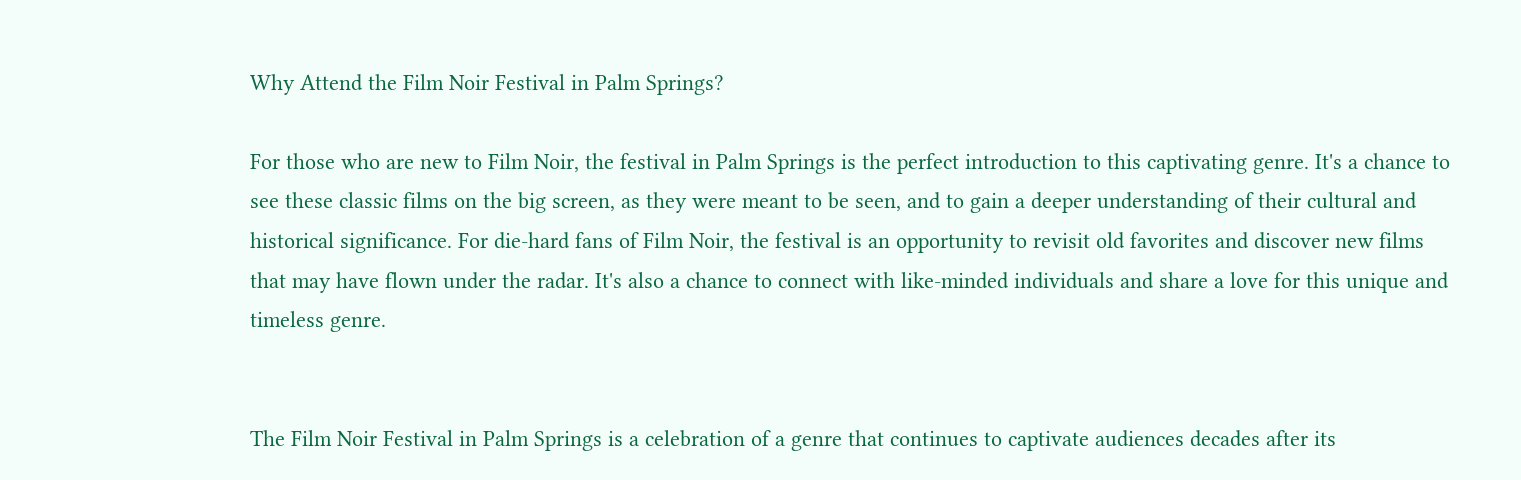Why Attend the Film Noir Festival in Palm Springs?

For those who are new to Film Noir, the festival in Palm Springs is the perfect introduction to this captivating genre. It's a chance to see these classic films on the big screen, as they were meant to be seen, and to gain a deeper understanding of their cultural and historical significance. For die-hard fans of Film Noir, the festival is an opportunity to revisit old favorites and discover new films that may have flown under the radar. It's also a chance to connect with like-minded individuals and share a love for this unique and timeless genre.


The Film Noir Festival in Palm Springs is a celebration of a genre that continues to captivate audiences decades after its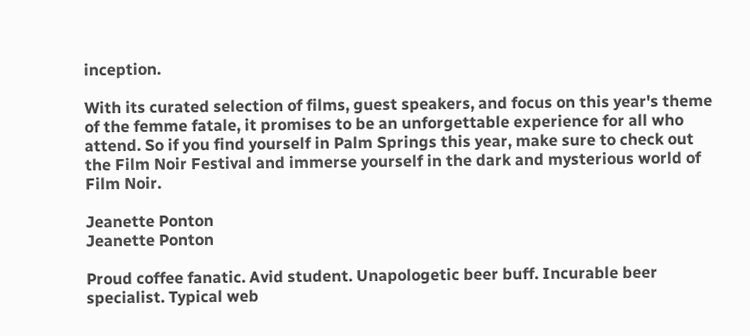inception.

With its curated selection of films, guest speakers, and focus on this year's theme of the femme fatale, it promises to be an unforgettable experience for all who attend. So if you find yourself in Palm Springs this year, make sure to check out the Film Noir Festival and immerse yourself in the dark and mysterious world of Film Noir.

Jeanette Ponton
Jeanette Ponton

Proud coffee fanatic. Avid student. Unapologetic beer buff. Incurable beer specialist. Typical web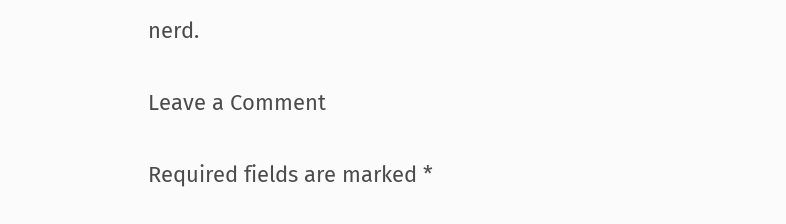nerd.

Leave a Comment

Required fields are marked *